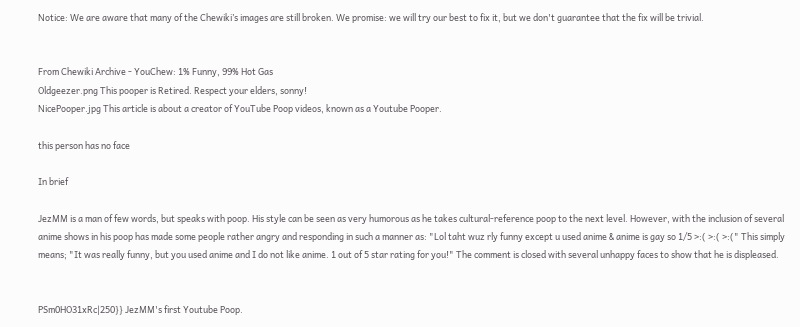Notice: We are aware that many of the Chewiki’s images are still broken. We promise: we will try our best to fix it, but we don't guarantee that the fix will be trivial.


From Chewiki Archive - YouChew: 1% Funny, 99% Hot Gas
Oldgeezer.png This pooper is Retired. Respect your elders, sonny!
NicePooper.jpg This article is about a creator of YouTube Poop videos, known as a Youtube Pooper.

this person has no face

In brief

JezMM is a man of few words, but speaks with poop. His style can be seen as very humorous as he takes cultural-reference poop to the next level. However, with the inclusion of several anime shows in his poop has made some people rather angry and responding in such a manner as: "Lol taht wuz rly funny except u used anime & anime is gay so 1/5 >:( >:( >:(" This simply means; "It was really funny, but you used anime and I do not like anime. 1 out of 5 star rating for you!" The comment is closed with several unhappy faces to show that he is displeased.


PSm0HO31xRc|250}} JezMM's first Youtube Poop.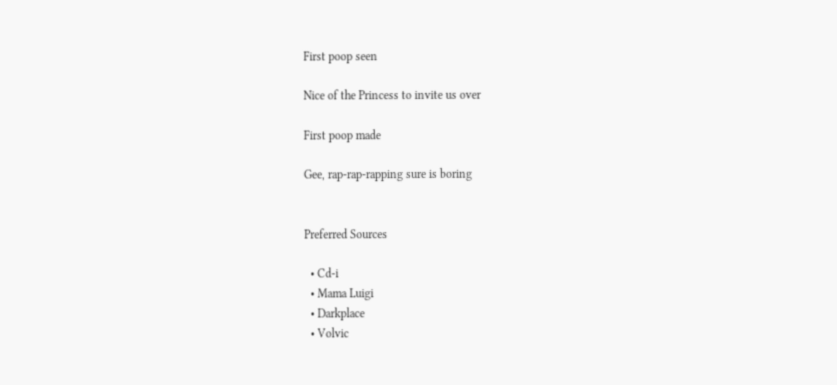First poop seen

Nice of the Princess to invite us over

First poop made

Gee, rap-rap-rapping sure is boring


Preferred Sources

  • Cd-i
  • Mama Luigi
  • Darkplace
  • Volvic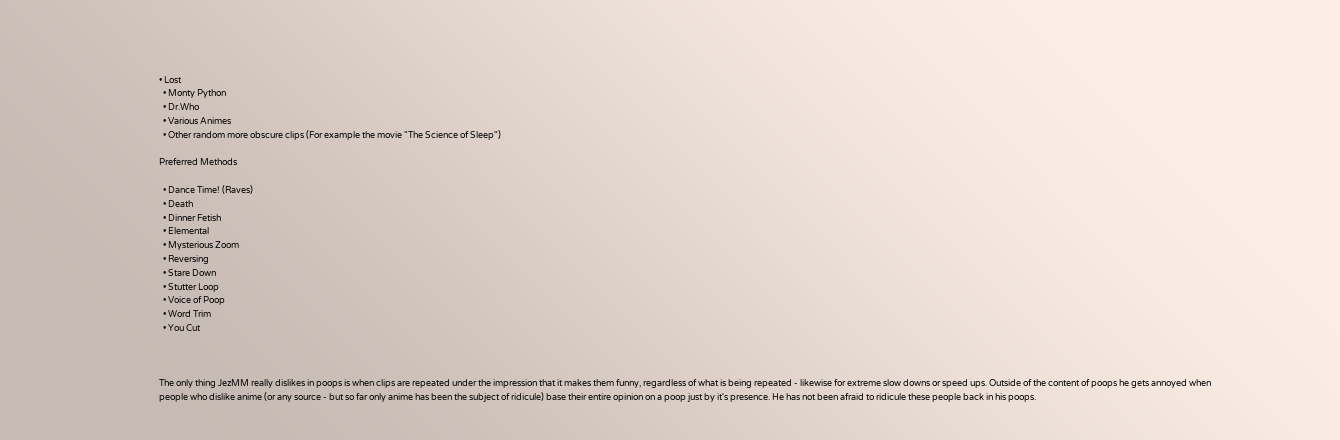• Lost
  • Monty Python
  • Dr.Who
  • Various Animes
  • Other random more obscure clips (For example the movie "The Science of Sleep")

Preferred Methods

  • Dance Time! (Raves)
  • Death
  • Dinner Fetish
  • Elemental
  • Mysterious Zoom
  • Reversing
  • Stare Down
  • Stutter Loop
  • Voice of Poop
  • Word Trim
  • You Cut



The only thing JezMM really dislikes in poops is when clips are repeated under the impression that it makes them funny, regardless of what is being repeated - likewise for extreme slow downs or speed ups. Outside of the content of poops he gets annoyed when people who dislike anime (or any source - but so far only anime has been the subject of ridicule) base their entire opinion on a poop just by it's presence. He has not been afraid to ridicule these people back in his poops.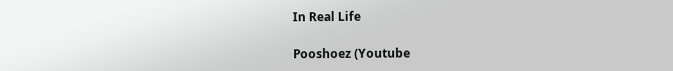In Real Life

Pooshoez (Youtube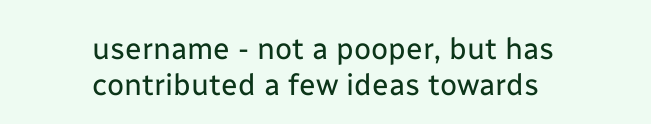username - not a pooper, but has contributed a few ideas towards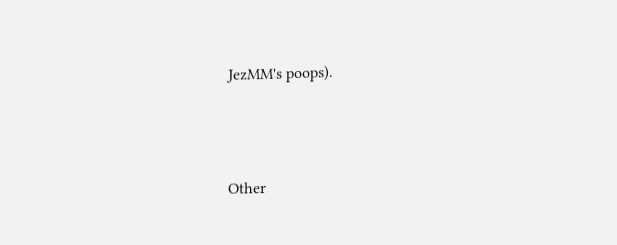JezMM's poops).




Other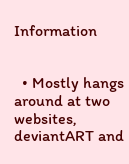Information


  • Mostly hangs around at two websites, deviantART and